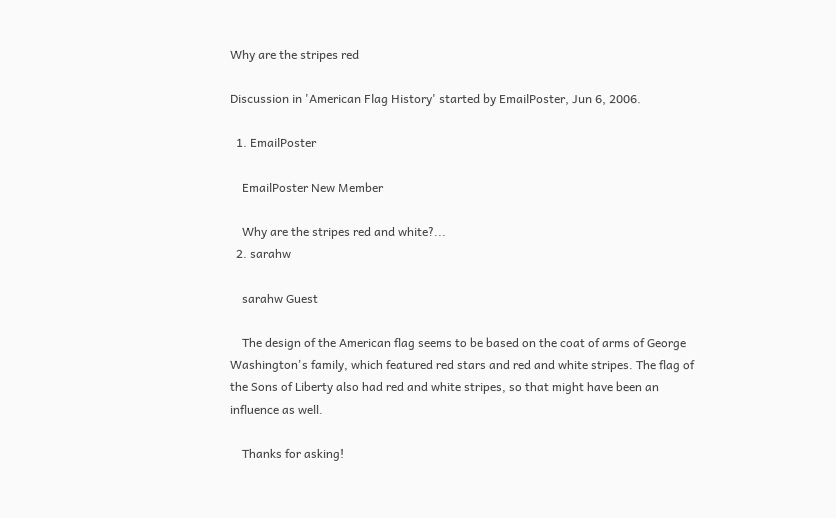Why are the stripes red

Discussion in 'American Flag History' started by EmailPoster, Jun 6, 2006.

  1. EmailPoster

    EmailPoster New Member

    Why are the stripes red and white?...
  2. sarahw

    sarahw Guest

    The design of the American flag seems to be based on the coat of arms of George Washington's family, which featured red stars and red and white stripes. The flag of the Sons of Liberty also had red and white stripes, so that might have been an influence as well.

    Thanks for asking!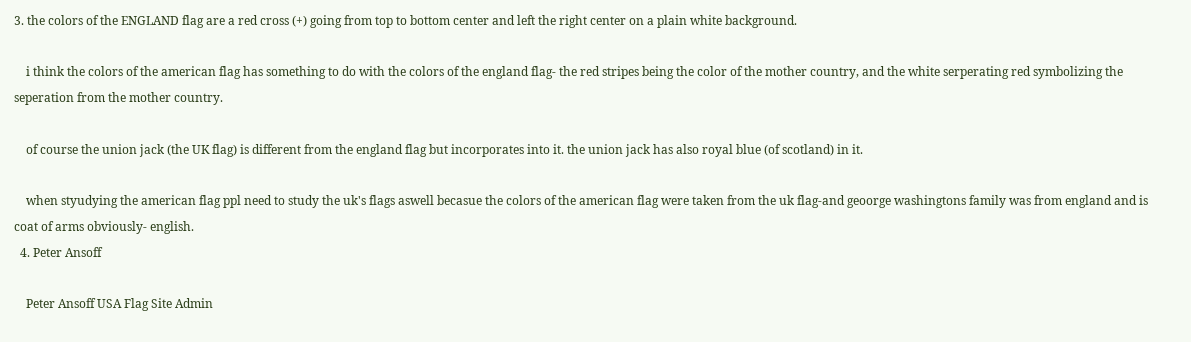3. the colors of the ENGLAND flag are a red cross (+) going from top to bottom center and left the right center on a plain white background.

    i think the colors of the american flag has something to do with the colors of the england flag- the red stripes being the color of the mother country, and the white serperating red symbolizing the seperation from the mother country.

    of course the union jack (the UK flag) is different from the england flag but incorporates into it. the union jack has also royal blue (of scotland) in it.

    when styudying the american flag ppl need to study the uk's flags aswell becasue the colors of the american flag were taken from the uk flag-and geoorge washingtons family was from england and is coat of arms obviously- english.
  4. Peter Ansoff

    Peter Ansoff USA Flag Site Admin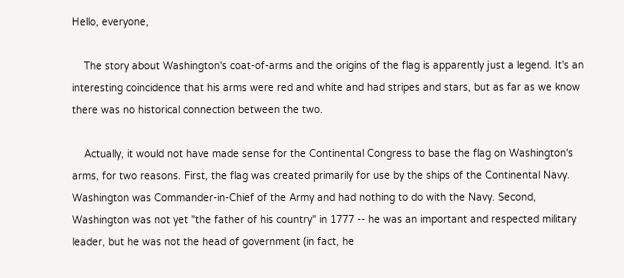Hello, everyone,

    The story about Washington's coat-of-arms and the origins of the flag is apparently just a legend. It's an interesting coincidence that his arms were red and white and had stripes and stars, but as far as we know there was no historical connection between the two.

    Actually, it would not have made sense for the Continental Congress to base the flag on Washington's arms, for two reasons. First, the flag was created primarily for use by the ships of the Continental Navy. Washington was Commander-in-Chief of the Army and had nothing to do with the Navy. Second, Washington was not yet "the father of his country" in 1777 -- he was an important and respected military leader, but he was not the head of government (in fact, he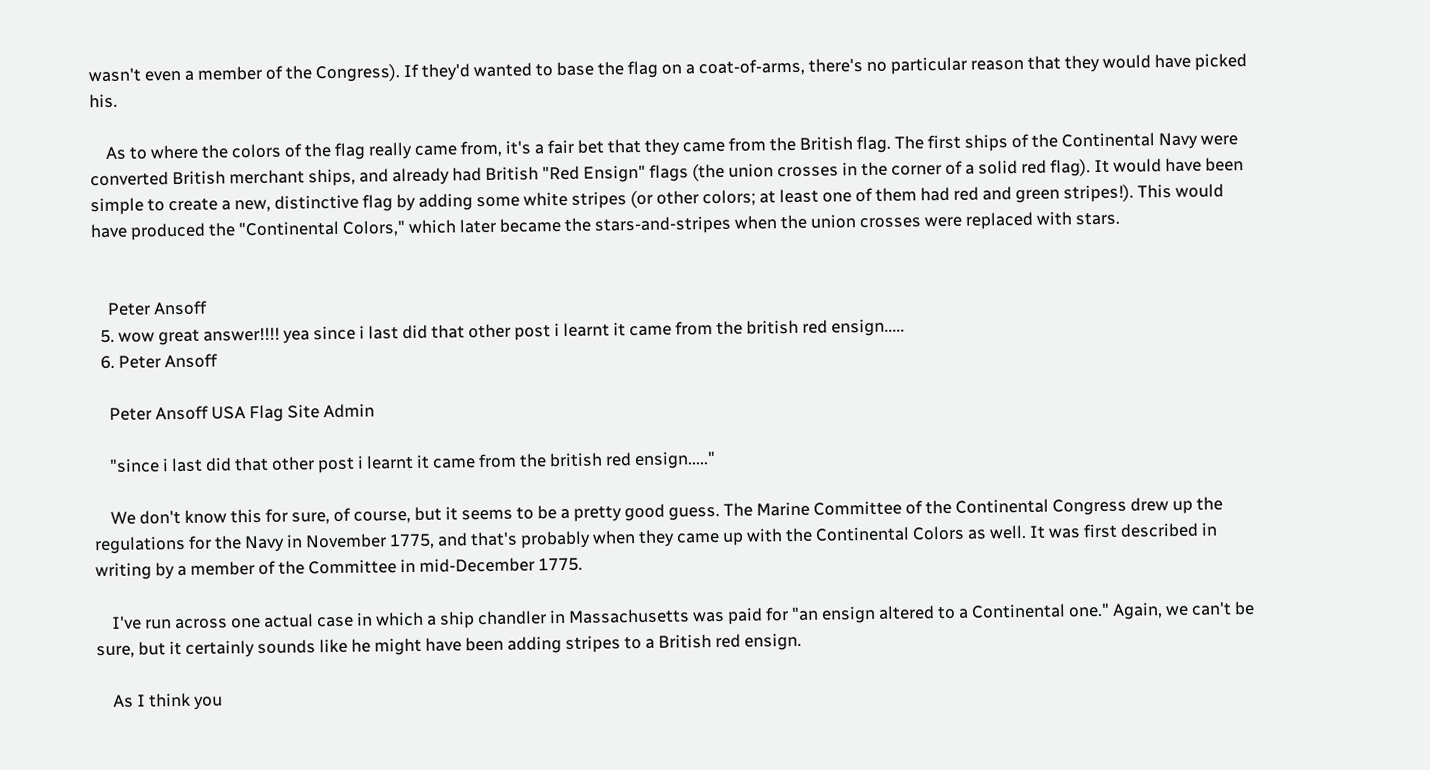wasn't even a member of the Congress). If they'd wanted to base the flag on a coat-of-arms, there's no particular reason that they would have picked his.

    As to where the colors of the flag really came from, it's a fair bet that they came from the British flag. The first ships of the Continental Navy were converted British merchant ships, and already had British "Red Ensign" flags (the union crosses in the corner of a solid red flag). It would have been simple to create a new, distinctive flag by adding some white stripes (or other colors; at least one of them had red and green stripes!). This would have produced the "Continental Colors," which later became the stars-and-stripes when the union crosses were replaced with stars.


    Peter Ansoff
  5. wow great answer!!!! yea since i last did that other post i learnt it came from the british red ensign.....
  6. Peter Ansoff

    Peter Ansoff USA Flag Site Admin

    "since i last did that other post i learnt it came from the british red ensign....."

    We don't know this for sure, of course, but it seems to be a pretty good guess. The Marine Committee of the Continental Congress drew up the regulations for the Navy in November 1775, and that's probably when they came up with the Continental Colors as well. It was first described in writing by a member of the Committee in mid-December 1775.

    I've run across one actual case in which a ship chandler in Massachusetts was paid for "an ensign altered to a Continental one." Again, we can't be sure, but it certainly sounds like he might have been adding stripes to a British red ensign.

    As I think you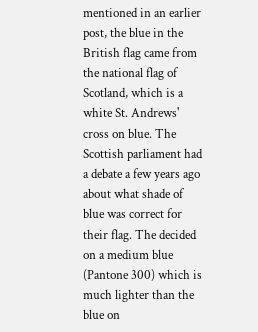mentioned in an earlier post, the blue in the British flag came from the national flag of Scotland, which is a white St. Andrews' cross on blue. The Scottish parliament had a debate a few years ago about what shade of blue was correct for their flag. The decided on a medium blue (Pantone 300) which is much lighter than the blue on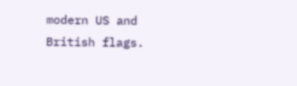modern US and British flags.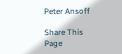Peter Ansoff

Share This Page